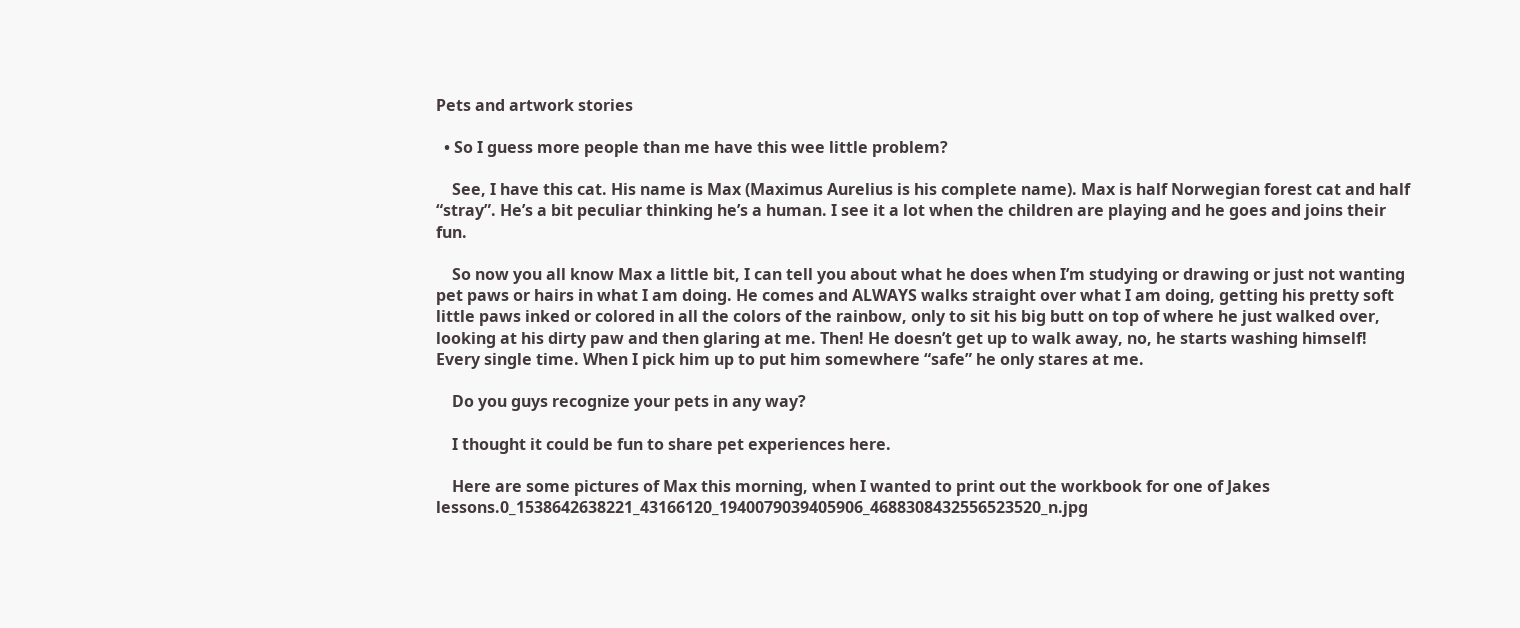Pets and artwork stories

  • So I guess more people than me have this wee little problem?

    See, I have this cat. His name is Max (Maximus Aurelius is his complete name). Max is half Norwegian forest cat and half “stray”. He’s a bit peculiar thinking he’s a human. I see it a lot when the children are playing and he goes and joins their fun.

    So now you all know Max a little bit, I can tell you about what he does when I’m studying or drawing or just not wanting pet paws or hairs in what I am doing. He comes and ALWAYS walks straight over what I am doing, getting his pretty soft little paws inked or colored in all the colors of the rainbow, only to sit his big butt on top of where he just walked over, looking at his dirty paw and then glaring at me. Then! He doesn’t get up to walk away, no, he starts washing himself! Every single time. When I pick him up to put him somewhere “safe” he only stares at me.

    Do you guys recognize your pets in any way?

    I thought it could be fun to share pet experiences here.

    Here are some pictures of Max this morning, when I wanted to print out the workbook for one of Jakes lessons.0_1538642638221_43166120_1940079039405906_4688308432556523520_n.jpg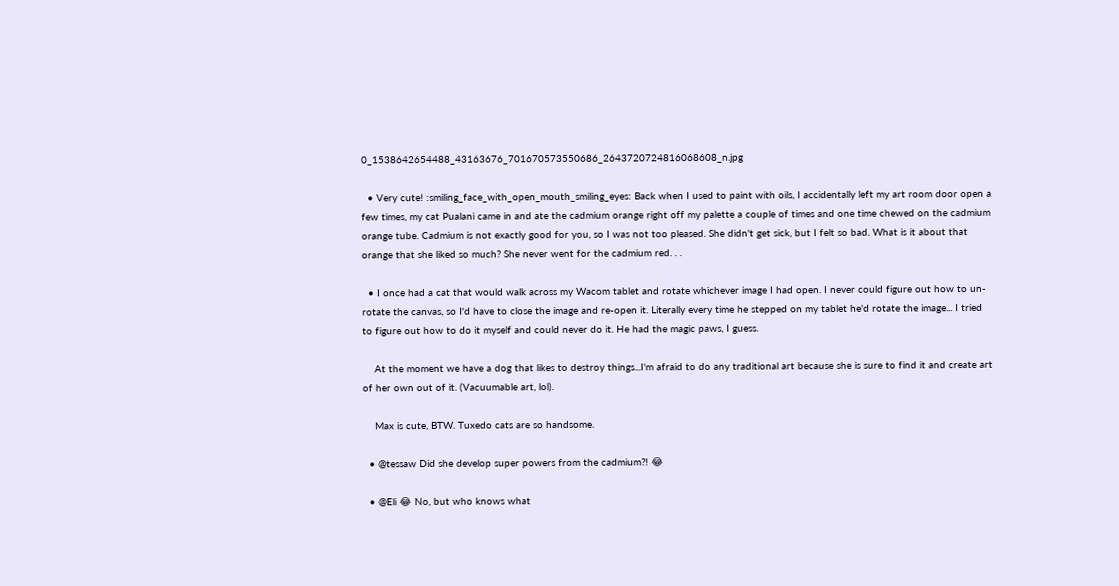0_1538642654488_43163676_701670573550686_2643720724816068608_n.jpg

  • Very cute! :smiling_face_with_open_mouth_smiling_eyes: Back when I used to paint with oils, I accidentally left my art room door open a few times, my cat Pualani came in and ate the cadmium orange right off my palette a couple of times and one time chewed on the cadmium orange tube. Cadmium is not exactly good for you, so I was not too pleased. She didn't get sick, but I felt so bad. What is it about that orange that she liked so much? She never went for the cadmium red. . .

  • I once had a cat that would walk across my Wacom tablet and rotate whichever image I had open. I never could figure out how to un-rotate the canvas, so I'd have to close the image and re-open it. Literally every time he stepped on my tablet he'd rotate the image... I tried to figure out how to do it myself and could never do it. He had the magic paws, I guess.

    At the moment we have a dog that likes to destroy things...I'm afraid to do any traditional art because she is sure to find it and create art of her own out of it. (Vacuumable art, lol).

    Max is cute, BTW. Tuxedo cats are so handsome.

  • @tessaw Did she develop super powers from the cadmium?! 😂

  • @Eli 😂 No, but who knows what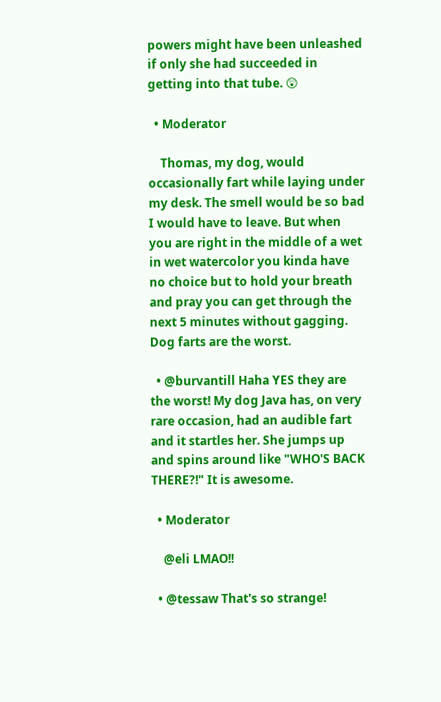powers might have been unleashed if only she had succeeded in getting into that tube. 😲

  • Moderator

    Thomas, my dog, would occasionally fart while laying under my desk. The smell would be so bad I would have to leave. But when you are right in the middle of a wet in wet watercolor you kinda have no choice but to hold your breath and pray you can get through the next 5 minutes without gagging. Dog farts are the worst.

  • @burvantill Haha YES they are the worst! My dog Java has, on very rare occasion, had an audible fart and it startles her. She jumps up and spins around like "WHO'S BACK THERE?!" It is awesome.

  • Moderator

    @eli LMAO!!

  • @tessaw That's so strange!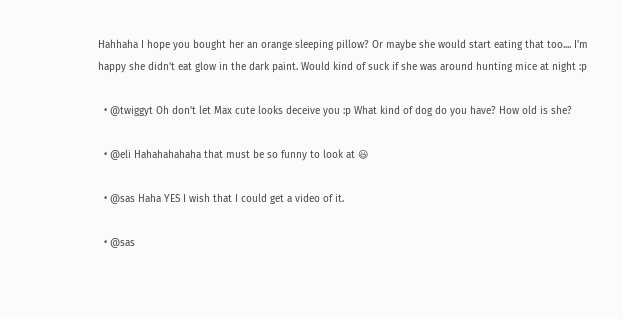Hahhaha I hope you bought her an orange sleeping pillow? Or maybe she would start eating that too.... I'm happy she didn't eat glow in the dark paint. Would kind of suck if she was around hunting mice at night :p

  • @twiggyt Oh don't let Max cute looks deceive you :p What kind of dog do you have? How old is she?

  • @eli Hahahahahaha that must be so funny to look at 😃

  • @sas Haha YES I wish that I could get a video of it.

  • @sas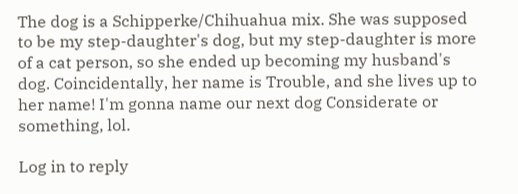The dog is a Schipperke/Chihuahua mix. She was supposed to be my step-daughter's dog, but my step-daughter is more of a cat person, so she ended up becoming my husband's dog. Coincidentally, her name is Trouble, and she lives up to her name! I'm gonna name our next dog Considerate or something, lol.

Log in to reply